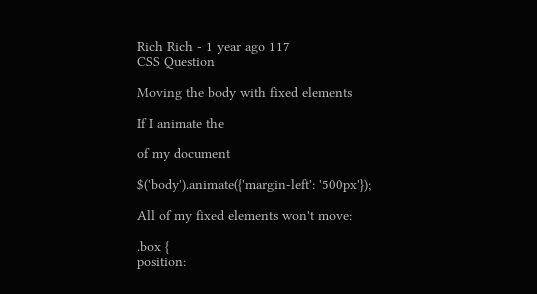Rich Rich - 1 year ago 117
CSS Question

Moving the body with fixed elements

If I animate the

of my document

$('body').animate({'margin-left': '500px'});

All of my fixed elements won't move:

.box {
position: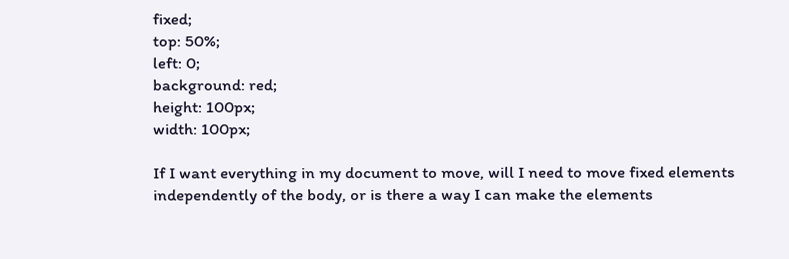fixed;
top: 50%;
left: 0;
background: red;
height: 100px;
width: 100px;

If I want everything in my document to move, will I need to move fixed elements independently of the body, or is there a way I can make the elements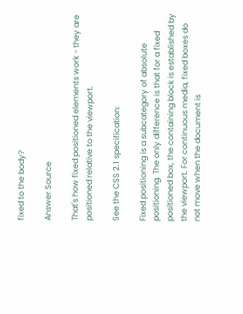fixed to the body?

Answer Source

That's how fixed positioned elements work - they are positioned relative to the viewport.

See the CSS 2.1 specification:

Fixed positioning is a subcategory of absolute positioning. The only difference is that for a fixed positioned box, the containing block is established by the viewport. For continuous media, fixed boxes do not move when the document is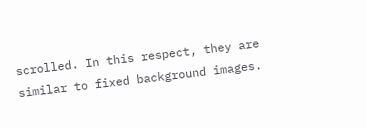scrolled. In this respect, they are similar to fixed background images.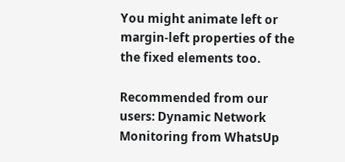You might animate left or margin-left properties of the the fixed elements too.

Recommended from our users: Dynamic Network Monitoring from WhatsUp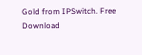Gold from IPSwitch. Free Download